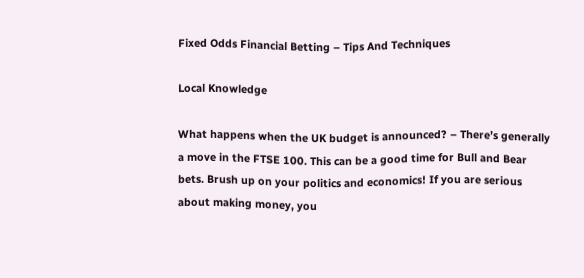Fixed Odds Financial Betting – Tips And Techniques

Local Knowledge

What happens when the UK budget is announced? – There’s generally a move in the FTSE 100. This can be a good time for Bull and Bear bets. Brush up on your politics and economics! If you are serious about making money, you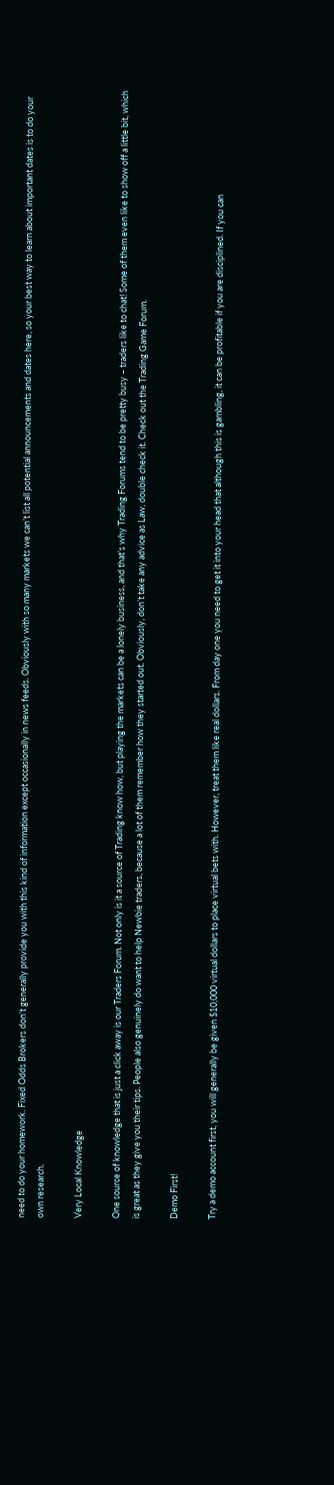need to do your homework. Fixed Odds Brokers don’t generally provide you with this kind of information except occasionally in news feeds. Obviously with so many markets we can’t list all potential announcements and dates here, so your best way to learn about important dates is to do your own research.

Very Local Knowledge

One source of knowledge that is just a click away is our Traders Forum. Not only is it a source of Trading know how, but playing the markets can be a lonely business, and that’s why Trading Forums tend to be pretty busy – traders like to chat! Some of them even like to show off a little bit, which is great as they give you their tips. People also genuinely do want to help Newbie traders, because a lot of them remember how they started out. Obviously, don’t take any advice as Law, double check it. Check out the Trading Game Forum.

Demo First!

Try a demo account first, you will generally be given $10,000 virtual dollars to place virtual bets with. However, treat them like real dollars. From day one you need to get it into your head that although this is gambling, it can be profitable if you are disciplined. If you can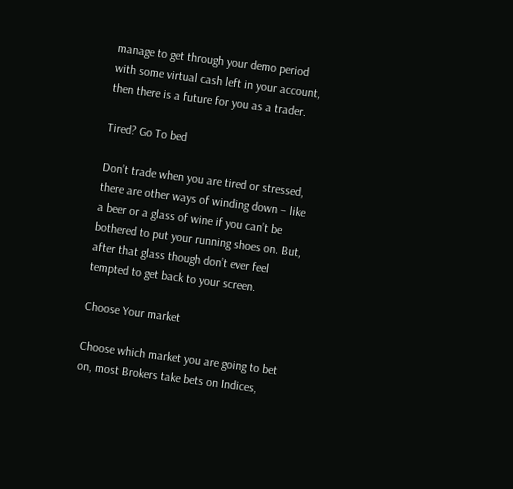manage to get through your demo period with some virtual cash left in your account, then there is a future for you as a trader.

Tired? Go To bed

Don’t trade when you are tired or stressed, there are other ways of winding down – like a beer or a glass of wine if you can’t be bothered to put your running shoes on. But, after that glass though don’t ever feel tempted to get back to your screen.

Choose Your market

Choose which market you are going to bet on, most Brokers take bets on Indices,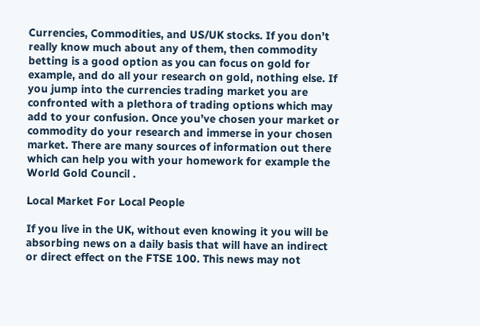Currencies, Commodities, and US/UK stocks. If you don’t really know much about any of them, then commodity betting is a good option as you can focus on gold for example, and do all your research on gold, nothing else. If you jump into the currencies trading market you are confronted with a plethora of trading options which may add to your confusion. Once you’ve chosen your market or commodity do your research and immerse in your chosen market. There are many sources of information out there which can help you with your homework for example the World Gold Council .

Local Market For Local People

If you live in the UK, without even knowing it you will be absorbing news on a daily basis that will have an indirect or direct effect on the FTSE 100. This news may not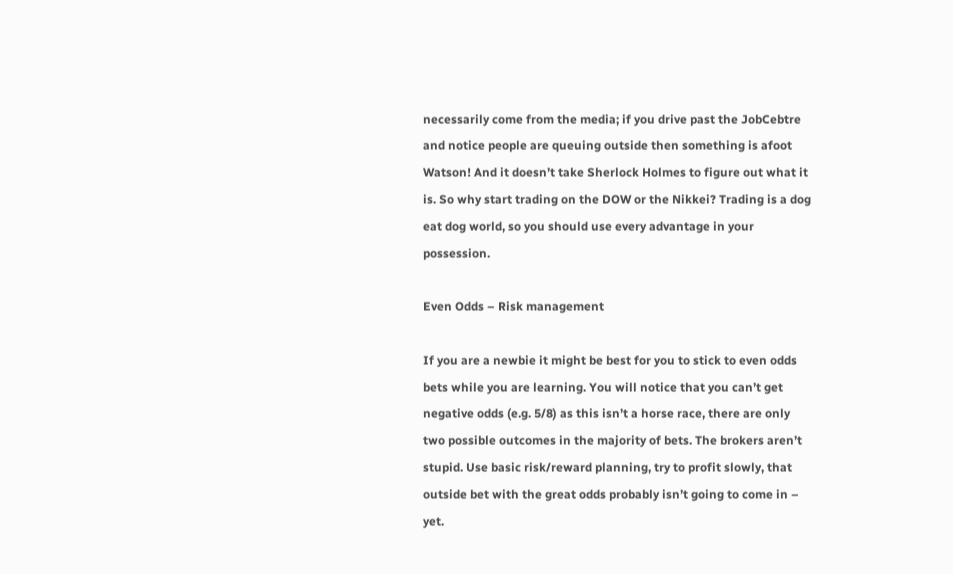necessarily come from the media; if you drive past the JobCebtre and notice people are queuing outside then something is afoot Watson! And it doesn’t take Sherlock Holmes to figure out what it is. So why start trading on the DOW or the Nikkei? Trading is a dog eat dog world, so you should use every advantage in your possession.

Even Odds – Risk management

If you are a newbie it might be best for you to stick to even odds bets while you are learning. You will notice that you can’t get negative odds (e.g. 5/8) as this isn’t a horse race, there are only two possible outcomes in the majority of bets. The brokers aren’t stupid. Use basic risk/reward planning, try to profit slowly, that outside bet with the great odds probably isn’t going to come in – yet.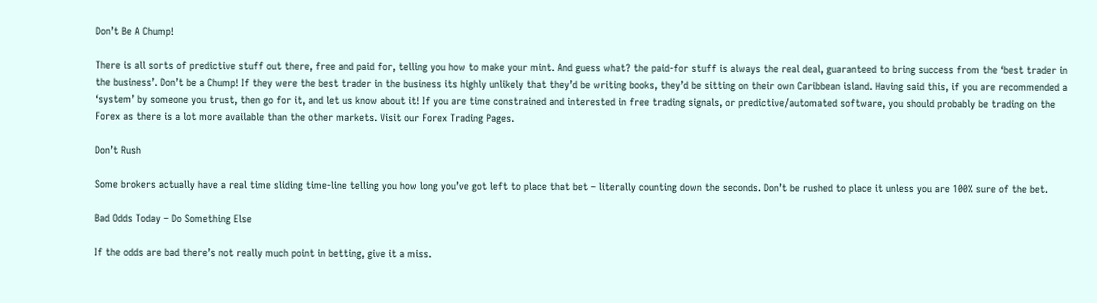Don’t Be A Chump!

There is all sorts of predictive stuff out there, free and paid for, telling you how to make your mint. And guess what? the paid-for stuff is always the real deal, guaranteed to bring success from the ‘best trader in the business’. Don’t be a Chump! If they were the best trader in the business its highly unlikely that they’d be writing books, they’d be sitting on their own Caribbean island. Having said this, if you are recommended a ‘system’ by someone you trust, then go for it, and let us know about it! If you are time constrained and interested in free trading signals, or predictive/automated software, you should probably be trading on the Forex as there is a lot more available than the other markets. Visit our Forex Trading Pages.

Don’t Rush

Some brokers actually have a real time sliding time-line telling you how long you’ve got left to place that bet – literally counting down the seconds. Don’t be rushed to place it unless you are 100% sure of the bet.

Bad Odds Today – Do Something Else

If the odds are bad there’s not really much point in betting, give it a miss.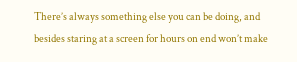There’s always something else you can be doing, and besides staring at a screen for hours on end won’t make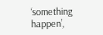‘something happen’,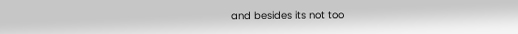and besides its not too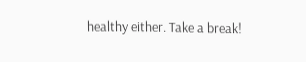healthy either. Take a break!